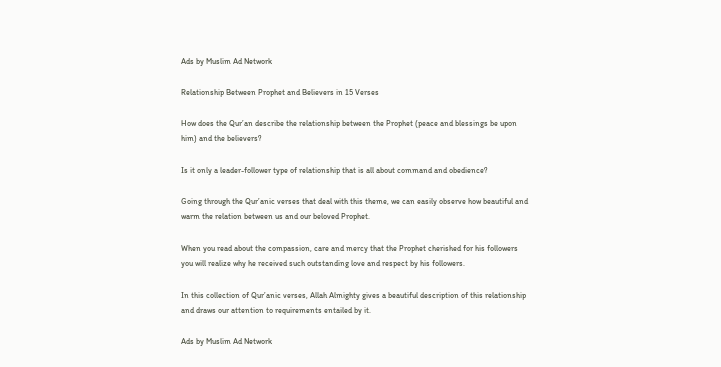Ads by Muslim Ad Network

Relationship Between Prophet and Believers in 15 Verses

How does the Qur’an describe the relationship between the Prophet (peace and blessings be upon him) and the believers?

Is it only a leader-follower type of relationship that is all about command and obedience?

Going through the Qur’anic verses that deal with this theme, we can easily observe how beautiful and warm the relation between us and our beloved Prophet.

When you read about the compassion, care and mercy that the Prophet cherished for his followers you will realize why he received such outstanding love and respect by his followers.

In this collection of Qur’anic verses, Allah Almighty gives a beautiful description of this relationship and draws our attention to requirements entailed by it.

Ads by Muslim Ad Network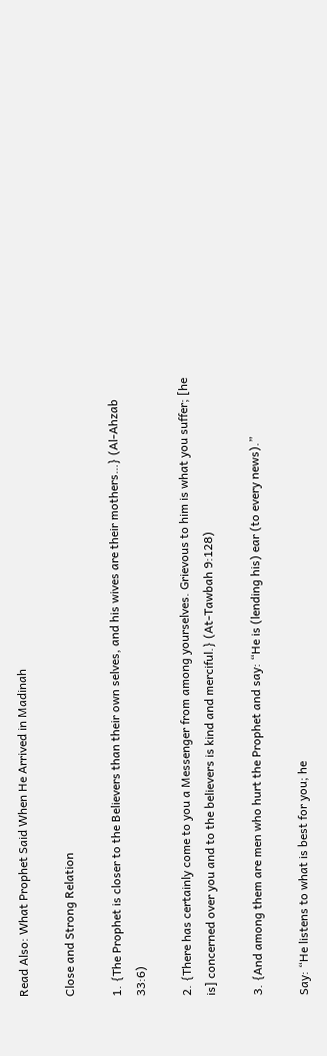Read Also: What Prophet Said When He Arrived in Madinah

Close and Strong Relation

1. {The Prophet is closer to the Believers than their own selves, and his wives are their mothers…} (Al-Ahzab 33:6)

2. {There has certainly come to you a Messenger from among yourselves. Grievous to him is what you suffer; [he is] concerned over you and to the believers is kind and merciful.} (At-Tawbah 9:128)

3. {And among them are men who hurt the Prophet and say: “He is (lending his) ear (to every news).”

Say: “He listens to what is best for you; he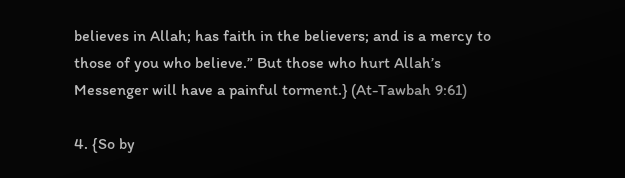believes in Allah; has faith in the believers; and is a mercy to those of you who believe.” But those who hurt Allah’s Messenger will have a painful torment.} (At-Tawbah 9:61)

4. {So by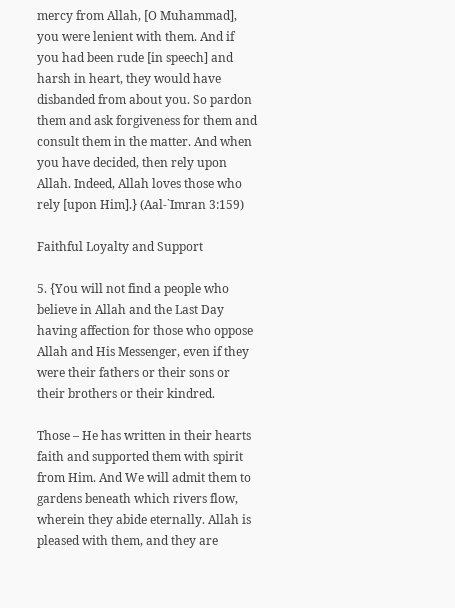mercy from Allah, [O Muhammad], you were lenient with them. And if you had been rude [in speech] and harsh in heart, they would have disbanded from about you. So pardon them and ask forgiveness for them and consult them in the matter. And when you have decided, then rely upon Allah. Indeed, Allah loves those who rely [upon Him].} (Aal-`Imran 3:159)

Faithful Loyalty and Support

5. {You will not find a people who believe in Allah and the Last Day having affection for those who oppose Allah and His Messenger, even if they were their fathers or their sons or their brothers or their kindred.

Those – He has written in their hearts faith and supported them with spirit from Him. And We will admit them to gardens beneath which rivers flow, wherein they abide eternally. Allah is pleased with them, and they are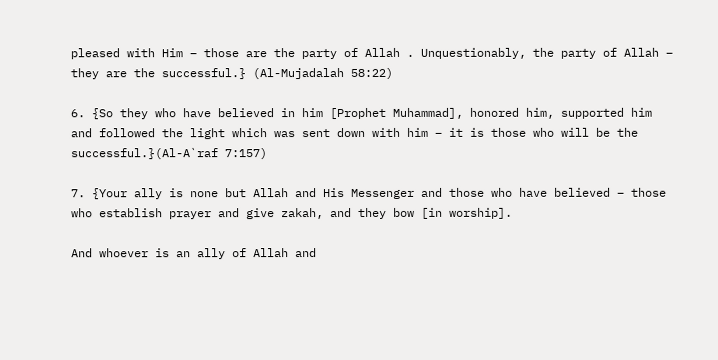pleased with Him – those are the party of Allah . Unquestionably, the party of Allah – they are the successful.} (Al-Mujadalah 58:22)

6. {So they who have believed in him [Prophet Muhammad], honored him, supported him and followed the light which was sent down with him – it is those who will be the successful.}(Al-A`raf 7:157)

7. {Your ally is none but Allah and His Messenger and those who have believed – those who establish prayer and give zakah, and they bow [in worship].

And whoever is an ally of Allah and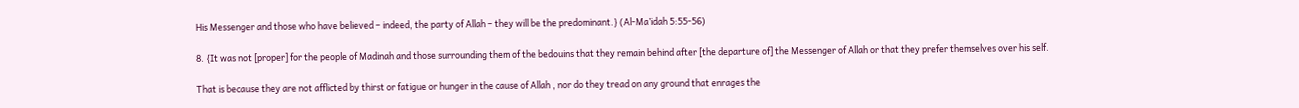His Messenger and those who have believed – indeed, the party of Allah – they will be the predominant.} (Al-Ma’idah 5:55-56)

8. {It was not [proper] for the people of Madinah and those surrounding them of the bedouins that they remain behind after [the departure of] the Messenger of Allah or that they prefer themselves over his self.

That is because they are not afflicted by thirst or fatigue or hunger in the cause of Allah , nor do they tread on any ground that enrages the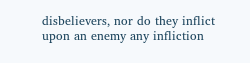disbelievers, nor do they inflict upon an enemy any infliction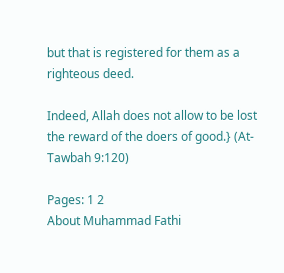but that is registered for them as a righteous deed.

Indeed, Allah does not allow to be lost the reward of the doers of good.} (At-Tawbah 9:120)

Pages: 1 2
About Muhammad Fathi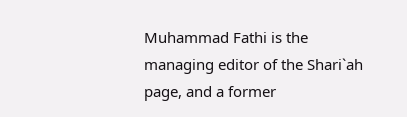Muhammad Fathi is the managing editor of the Shari`ah page, and a former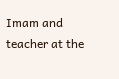Imam and teacher at the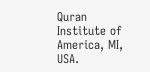Quran Institute of America, MI, USA.